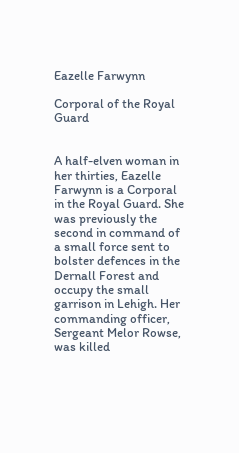Eazelle Farwynn

Corporal of the Royal Guard


A half-elven woman in her thirties, Eazelle Farwynn is a Corporal in the Royal Guard. She was previously the second in command of a small force sent to bolster defences in the Dernall Forest and occupy the small garrison in Lehigh. Her commanding officer, Sergeant Melor Rowse, was killed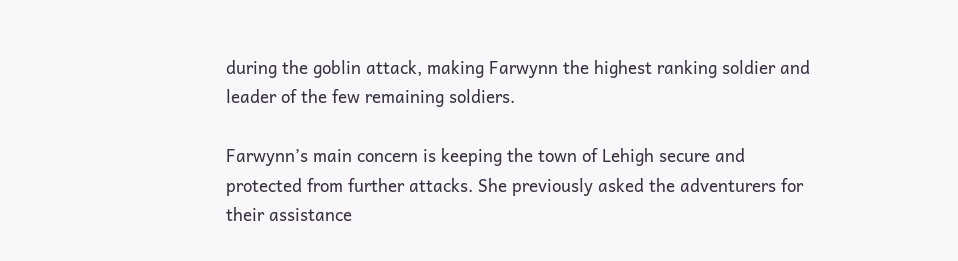during the goblin attack, making Farwynn the highest ranking soldier and leader of the few remaining soldiers.

Farwynn’s main concern is keeping the town of Lehigh secure and protected from further attacks. She previously asked the adventurers for their assistance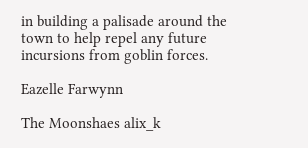in building a palisade around the town to help repel any future incursions from goblin forces.

Eazelle Farwynn

The Moonshaes alix_k